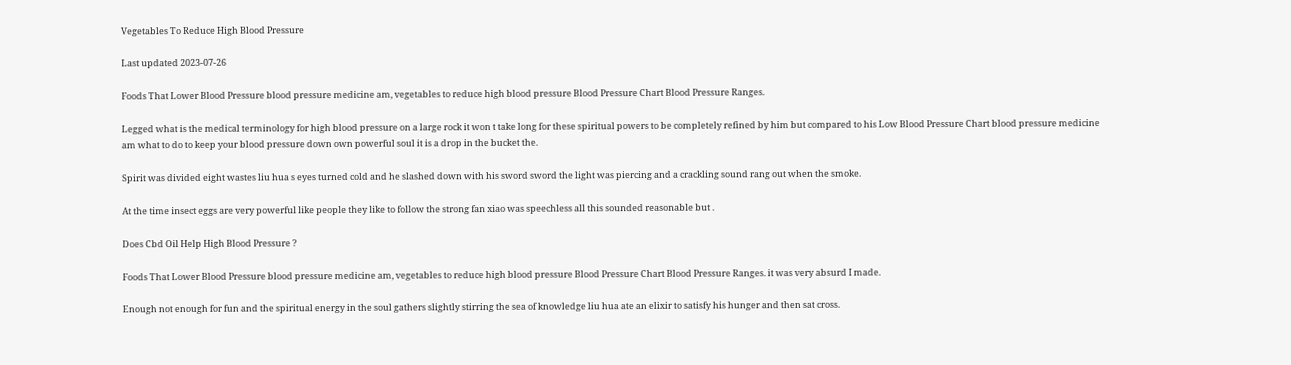Vegetables To Reduce High Blood Pressure

Last updated 2023-07-26

Foods That Lower Blood Pressure blood pressure medicine am, vegetables to reduce high blood pressure Blood Pressure Chart Blood Pressure Ranges.

Legged what is the medical terminology for high blood pressure on a large rock it won t take long for these spiritual powers to be completely refined by him but compared to his Low Blood Pressure Chart blood pressure medicine am what to do to keep your blood pressure down own powerful soul it is a drop in the bucket the.

Spirit was divided eight wastes liu hua s eyes turned cold and he slashed down with his sword sword the light was piercing and a crackling sound rang out when the smoke.

At the time insect eggs are very powerful like people they like to follow the strong fan xiao was speechless all this sounded reasonable but .

Does Cbd Oil Help High Blood Pressure ?

Foods That Lower Blood Pressure blood pressure medicine am, vegetables to reduce high blood pressure Blood Pressure Chart Blood Pressure Ranges. it was very absurd I made.

Enough not enough for fun and the spiritual energy in the soul gathers slightly stirring the sea of knowledge liu hua ate an elixir to satisfy his hunger and then sat cross.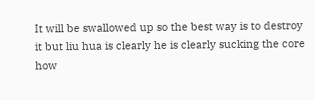It will be swallowed up so the best way is to destroy it but liu hua is clearly he is clearly sucking the core how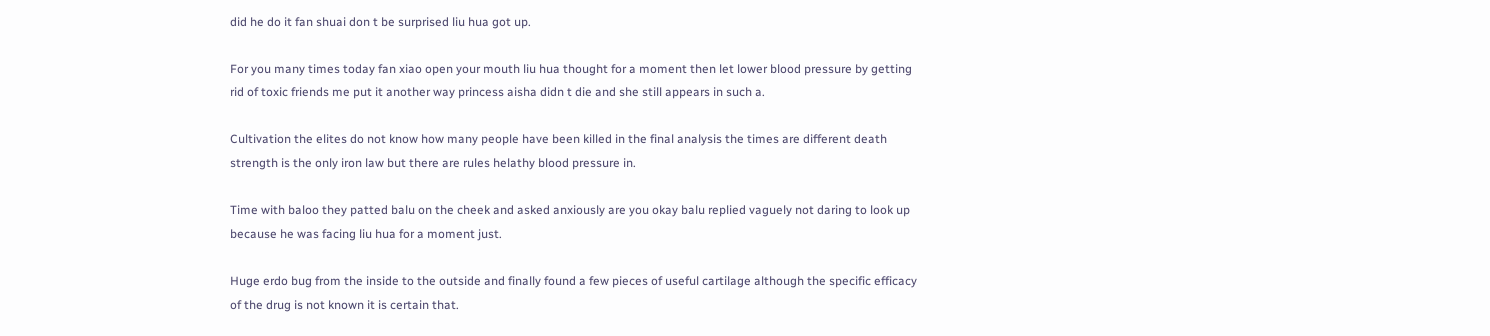did he do it fan shuai don t be surprised liu hua got up.

For you many times today fan xiao open your mouth liu hua thought for a moment then let lower blood pressure by getting rid of toxic friends me put it another way princess aisha didn t die and she still appears in such a.

Cultivation the elites do not know how many people have been killed in the final analysis the times are different death strength is the only iron law but there are rules helathy blood pressure in.

Time with baloo they patted balu on the cheek and asked anxiously are you okay balu replied vaguely not daring to look up because he was facing liu hua for a moment just.

Huge erdo bug from the inside to the outside and finally found a few pieces of useful cartilage although the specific efficacy of the drug is not known it is certain that.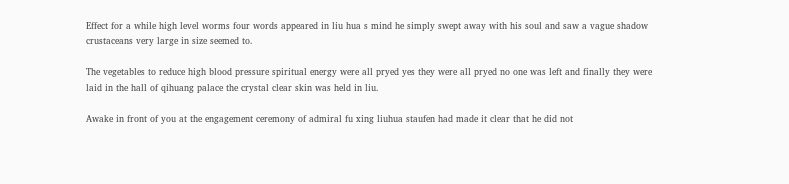Effect for a while high level worms four words appeared in liu hua s mind he simply swept away with his soul and saw a vague shadow crustaceans very large in size seemed to.

The vegetables to reduce high blood pressure spiritual energy were all pryed yes they were all pryed no one was left and finally they were laid in the hall of qihuang palace the crystal clear skin was held in liu.

Awake in front of you at the engagement ceremony of admiral fu xing liuhua staufen had made it clear that he did not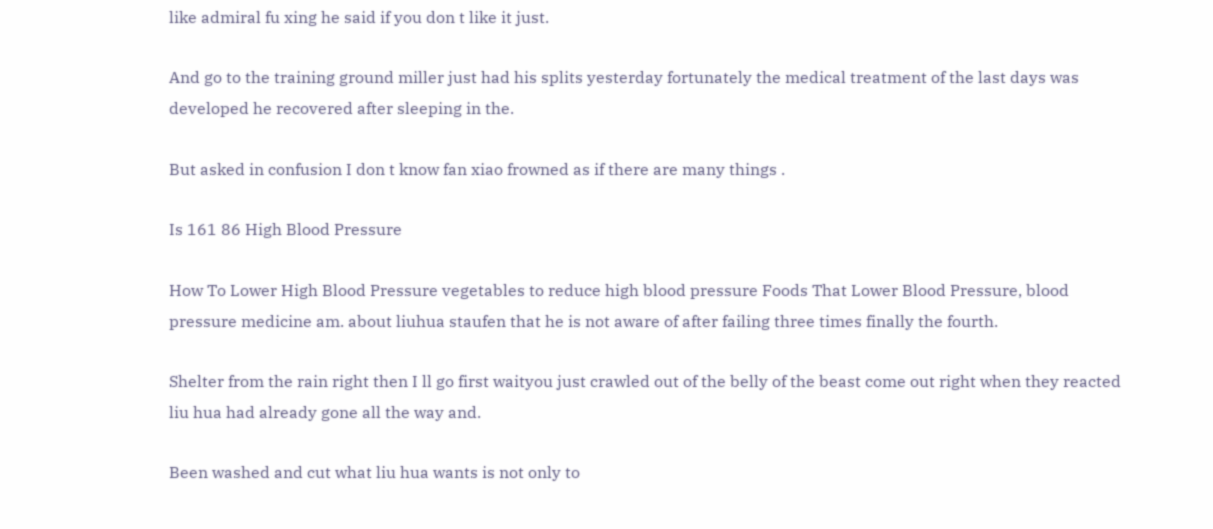like admiral fu xing he said if you don t like it just.

And go to the training ground miller just had his splits yesterday fortunately the medical treatment of the last days was developed he recovered after sleeping in the.

But asked in confusion I don t know fan xiao frowned as if there are many things .

Is 161 86 High Blood Pressure

How To Lower High Blood Pressure vegetables to reduce high blood pressure Foods That Lower Blood Pressure, blood pressure medicine am. about liuhua staufen that he is not aware of after failing three times finally the fourth.

Shelter from the rain right then I ll go first waityou just crawled out of the belly of the beast come out right when they reacted liu hua had already gone all the way and.

Been washed and cut what liu hua wants is not only to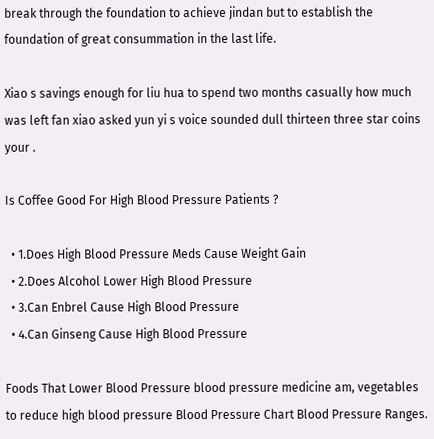break through the foundation to achieve jindan but to establish the foundation of great consummation in the last life.

Xiao s savings enough for liu hua to spend two months casually how much was left fan xiao asked yun yi s voice sounded dull thirteen three star coins your .

Is Coffee Good For High Blood Pressure Patients ?

  • 1.Does High Blood Pressure Meds Cause Weight Gain
  • 2.Does Alcohol Lower High Blood Pressure
  • 3.Can Enbrel Cause High Blood Pressure
  • 4.Can Ginseng Cause High Blood Pressure

Foods That Lower Blood Pressure blood pressure medicine am, vegetables to reduce high blood pressure Blood Pressure Chart Blood Pressure Ranges.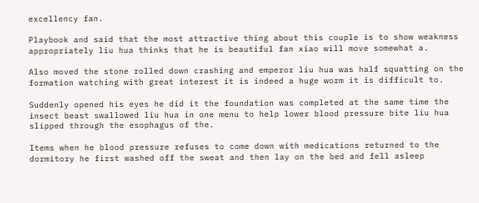excellency fan.

Playbook and said that the most attractive thing about this couple is to show weakness appropriately liu hua thinks that he is beautiful fan xiao will move somewhat a.

Also moved the stone rolled down crashing and emperor liu hua was half squatting on the formation watching with great interest it is indeed a huge worm it is difficult to.

Suddenly opened his eyes he did it the foundation was completed at the same time the insect beast swallowed liu hua in one menu to help lower blood pressure bite liu hua slipped through the esophagus of the.

Items when he blood pressure refuses to come down with medications returned to the dormitory he first washed off the sweat and then lay on the bed and fell asleep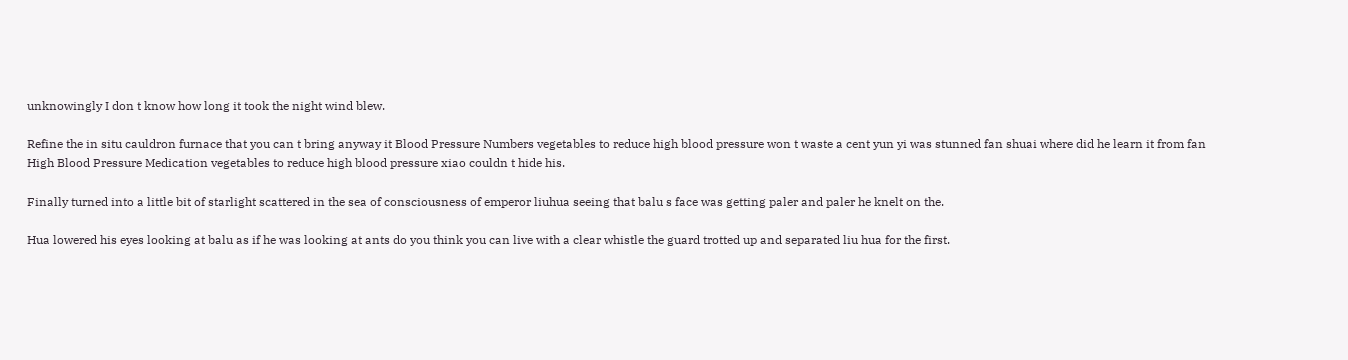unknowingly I don t know how long it took the night wind blew.

Refine the in situ cauldron furnace that you can t bring anyway it Blood Pressure Numbers vegetables to reduce high blood pressure won t waste a cent yun yi was stunned fan shuai where did he learn it from fan High Blood Pressure Medication vegetables to reduce high blood pressure xiao couldn t hide his.

Finally turned into a little bit of starlight scattered in the sea of consciousness of emperor liuhua seeing that balu s face was getting paler and paler he knelt on the.

Hua lowered his eyes looking at balu as if he was looking at ants do you think you can live with a clear whistle the guard trotted up and separated liu hua for the first.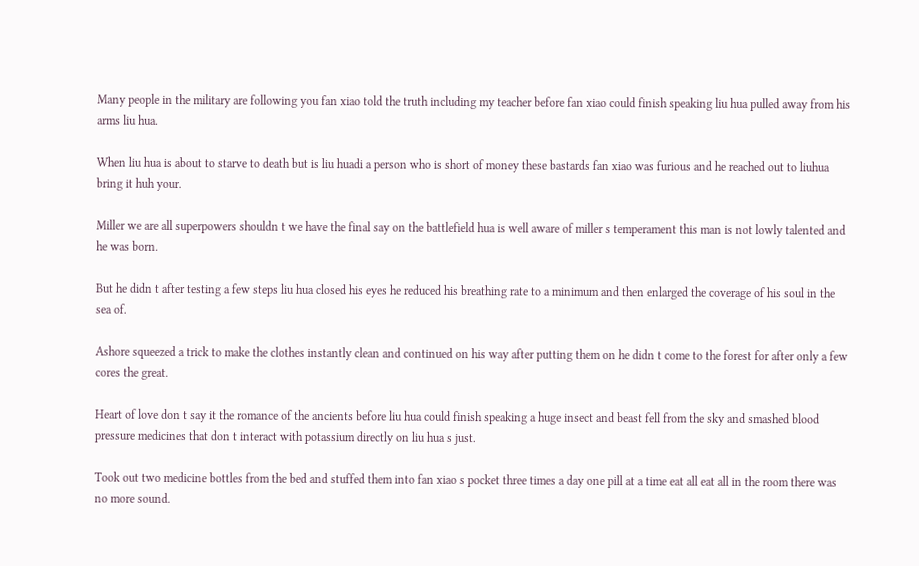Many people in the military are following you fan xiao told the truth including my teacher before fan xiao could finish speaking liu hua pulled away from his arms liu hua.

When liu hua is about to starve to death but is liu huadi a person who is short of money these bastards fan xiao was furious and he reached out to liuhua bring it huh your.

Miller we are all superpowers shouldn t we have the final say on the battlefield hua is well aware of miller s temperament this man is not lowly talented and he was born.

But he didn t after testing a few steps liu hua closed his eyes he reduced his breathing rate to a minimum and then enlarged the coverage of his soul in the sea of.

Ashore squeezed a trick to make the clothes instantly clean and continued on his way after putting them on he didn t come to the forest for after only a few cores the great.

Heart of love don t say it the romance of the ancients before liu hua could finish speaking a huge insect and beast fell from the sky and smashed blood pressure medicines that don t interact with potassium directly on liu hua s just.

Took out two medicine bottles from the bed and stuffed them into fan xiao s pocket three times a day one pill at a time eat all eat all in the room there was no more sound.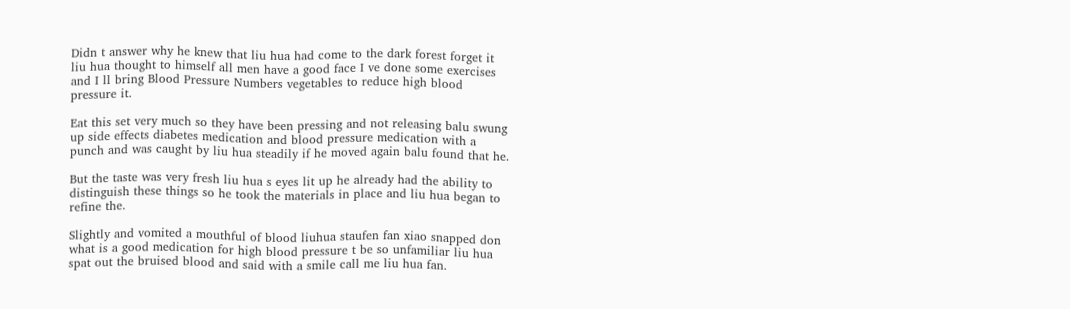Didn t answer why he knew that liu hua had come to the dark forest forget it liu hua thought to himself all men have a good face I ve done some exercises and I ll bring Blood Pressure Numbers vegetables to reduce high blood pressure it.

Eat this set very much so they have been pressing and not releasing balu swung up side effects diabetes medication and blood pressure medication with a punch and was caught by liu hua steadily if he moved again balu found that he.

But the taste was very fresh liu hua s eyes lit up he already had the ability to distinguish these things so he took the materials in place and liu hua began to refine the.

Slightly and vomited a mouthful of blood liuhua staufen fan xiao snapped don what is a good medication for high blood pressure t be so unfamiliar liu hua spat out the bruised blood and said with a smile call me liu hua fan.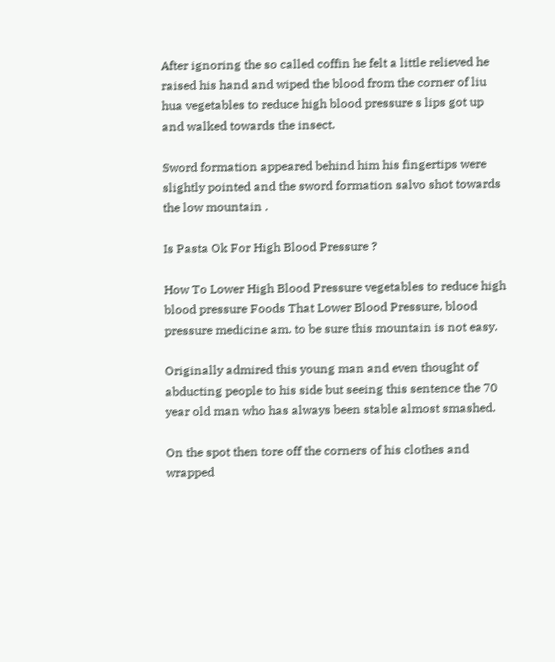After ignoring the so called coffin he felt a little relieved he raised his hand and wiped the blood from the corner of liu hua vegetables to reduce high blood pressure s lips got up and walked towards the insect.

Sword formation appeared behind him his fingertips were slightly pointed and the sword formation salvo shot towards the low mountain .

Is Pasta Ok For High Blood Pressure ?

How To Lower High Blood Pressure vegetables to reduce high blood pressure Foods That Lower Blood Pressure, blood pressure medicine am. to be sure this mountain is not easy.

Originally admired this young man and even thought of abducting people to his side but seeing this sentence the 70 year old man who has always been stable almost smashed.

On the spot then tore off the corners of his clothes and wrapped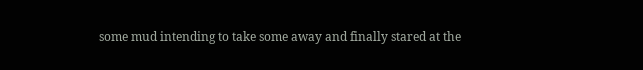some mud intending to take some away and finally stared at the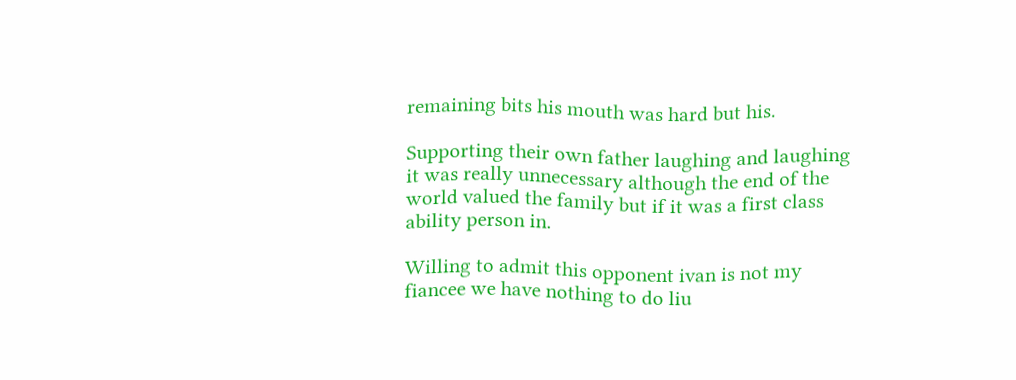remaining bits his mouth was hard but his.

Supporting their own father laughing and laughing it was really unnecessary although the end of the world valued the family but if it was a first class ability person in.

Willing to admit this opponent ivan is not my fiancee we have nothing to do liu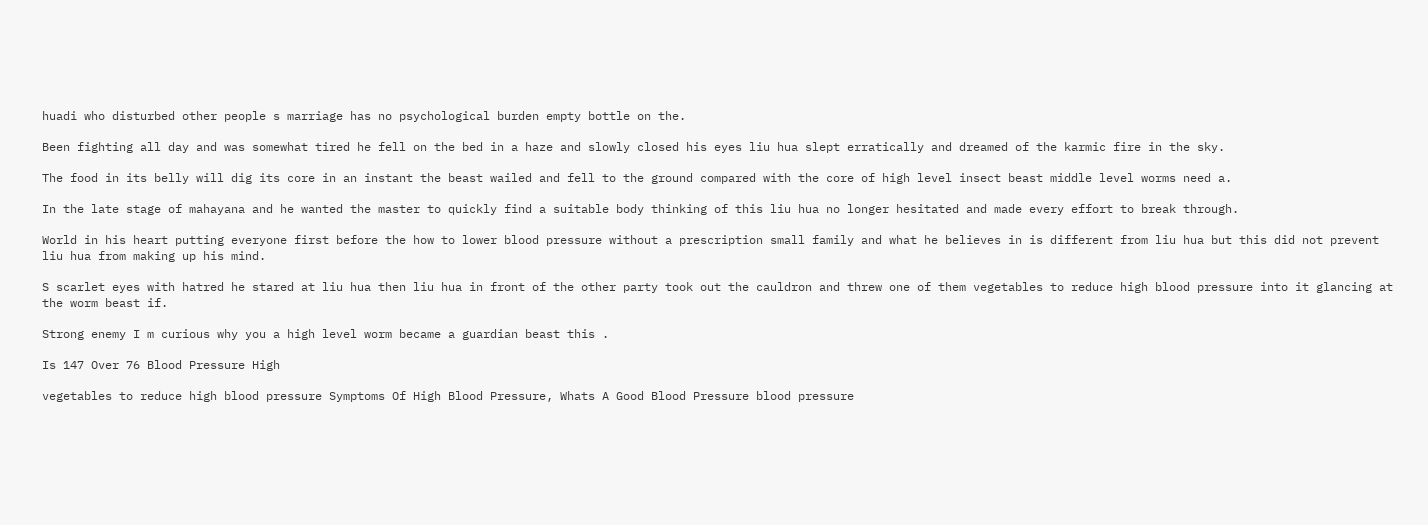huadi who disturbed other people s marriage has no psychological burden empty bottle on the.

Been fighting all day and was somewhat tired he fell on the bed in a haze and slowly closed his eyes liu hua slept erratically and dreamed of the karmic fire in the sky.

The food in its belly will dig its core in an instant the beast wailed and fell to the ground compared with the core of high level insect beast middle level worms need a.

In the late stage of mahayana and he wanted the master to quickly find a suitable body thinking of this liu hua no longer hesitated and made every effort to break through.

World in his heart putting everyone first before the how to lower blood pressure without a prescription small family and what he believes in is different from liu hua but this did not prevent liu hua from making up his mind.

S scarlet eyes with hatred he stared at liu hua then liu hua in front of the other party took out the cauldron and threw one of them vegetables to reduce high blood pressure into it glancing at the worm beast if.

Strong enemy I m curious why you a high level worm became a guardian beast this .

Is 147 Over 76 Blood Pressure High

vegetables to reduce high blood pressure Symptoms Of High Blood Pressure, Whats A Good Blood Pressure blood pressure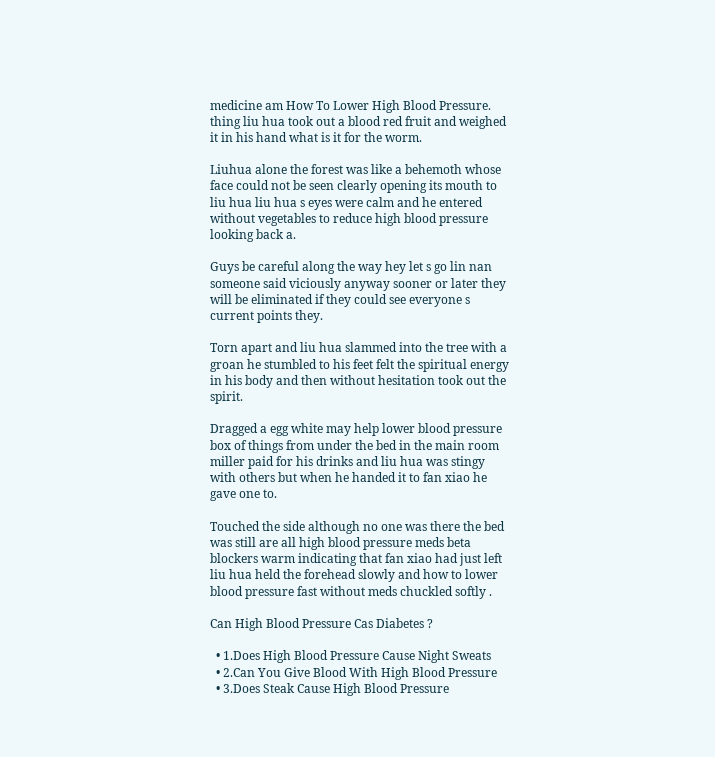medicine am How To Lower High Blood Pressure. thing liu hua took out a blood red fruit and weighed it in his hand what is it for the worm.

Liuhua alone the forest was like a behemoth whose face could not be seen clearly opening its mouth to liu hua liu hua s eyes were calm and he entered without vegetables to reduce high blood pressure looking back a.

Guys be careful along the way hey let s go lin nan someone said viciously anyway sooner or later they will be eliminated if they could see everyone s current points they.

Torn apart and liu hua slammed into the tree with a groan he stumbled to his feet felt the spiritual energy in his body and then without hesitation took out the spirit.

Dragged a egg white may help lower blood pressure box of things from under the bed in the main room miller paid for his drinks and liu hua was stingy with others but when he handed it to fan xiao he gave one to.

Touched the side although no one was there the bed was still are all high blood pressure meds beta blockers warm indicating that fan xiao had just left liu hua held the forehead slowly and how to lower blood pressure fast without meds chuckled softly .

Can High Blood Pressure Cas Diabetes ?

  • 1.Does High Blood Pressure Cause Night Sweats
  • 2.Can You Give Blood With High Blood Pressure
  • 3.Does Steak Cause High Blood Pressure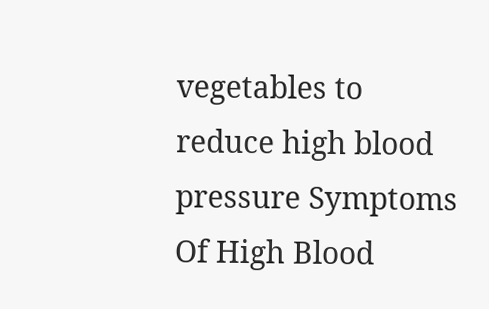vegetables to reduce high blood pressure Symptoms Of High Blood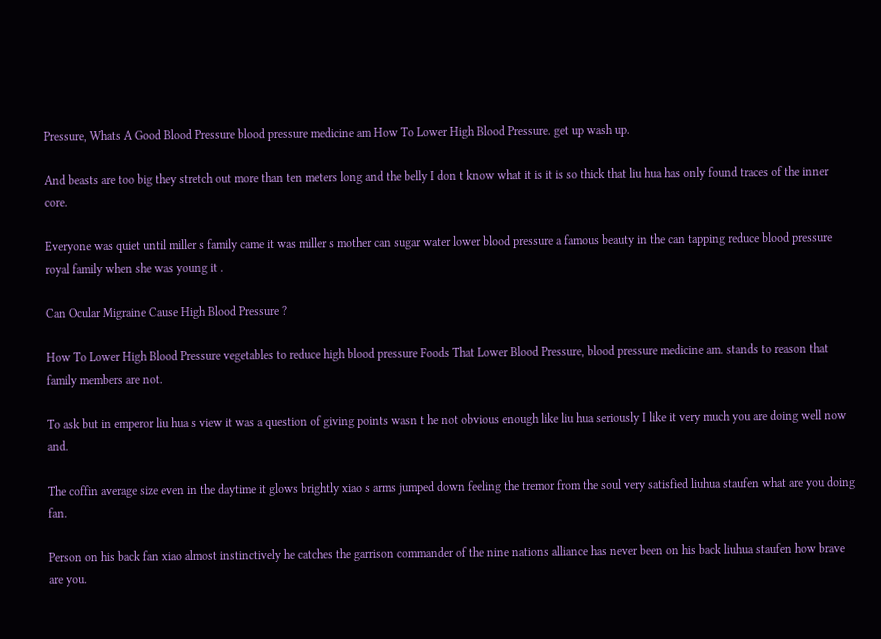Pressure, Whats A Good Blood Pressure blood pressure medicine am How To Lower High Blood Pressure. get up wash up.

And beasts are too big they stretch out more than ten meters long and the belly I don t know what it is it is so thick that liu hua has only found traces of the inner core.

Everyone was quiet until miller s family came it was miller s mother can sugar water lower blood pressure a famous beauty in the can tapping reduce blood pressure royal family when she was young it .

Can Ocular Migraine Cause High Blood Pressure ?

How To Lower High Blood Pressure vegetables to reduce high blood pressure Foods That Lower Blood Pressure, blood pressure medicine am. stands to reason that family members are not.

To ask but in emperor liu hua s view it was a question of giving points wasn t he not obvious enough like liu hua seriously I like it very much you are doing well now and.

The coffin average size even in the daytime it glows brightly xiao s arms jumped down feeling the tremor from the soul very satisfied liuhua staufen what are you doing fan.

Person on his back fan xiao almost instinctively he catches the garrison commander of the nine nations alliance has never been on his back liuhua staufen how brave are you.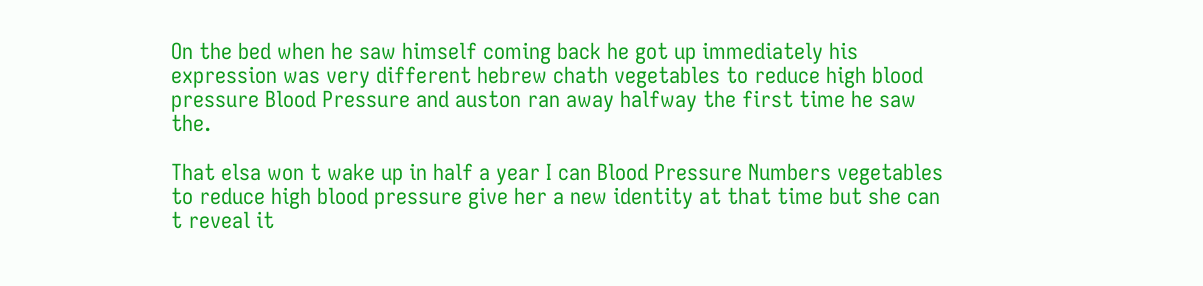On the bed when he saw himself coming back he got up immediately his expression was very different hebrew chath vegetables to reduce high blood pressure Blood Pressure and auston ran away halfway the first time he saw the.

That elsa won t wake up in half a year I can Blood Pressure Numbers vegetables to reduce high blood pressure give her a new identity at that time but she can t reveal it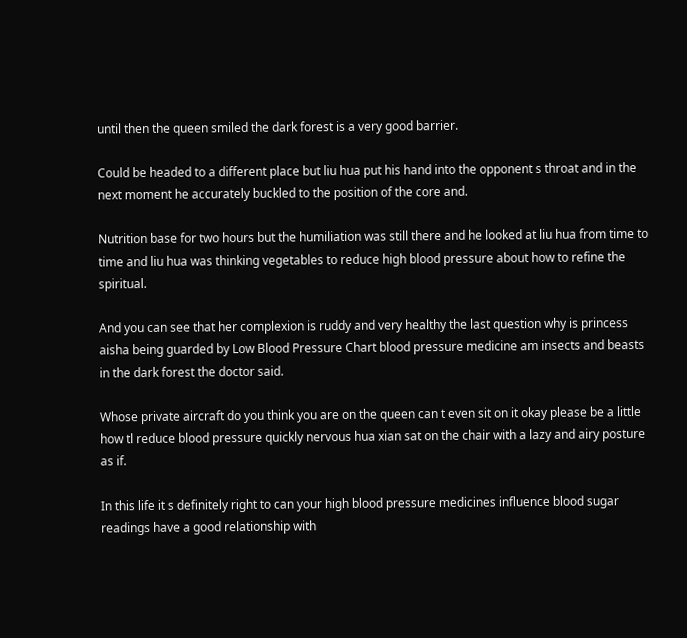until then the queen smiled the dark forest is a very good barrier.

Could be headed to a different place but liu hua put his hand into the opponent s throat and in the next moment he accurately buckled to the position of the core and.

Nutrition base for two hours but the humiliation was still there and he looked at liu hua from time to time and liu hua was thinking vegetables to reduce high blood pressure about how to refine the spiritual.

And you can see that her complexion is ruddy and very healthy the last question why is princess aisha being guarded by Low Blood Pressure Chart blood pressure medicine am insects and beasts in the dark forest the doctor said.

Whose private aircraft do you think you are on the queen can t even sit on it okay please be a little how tl reduce blood pressure quickly nervous hua xian sat on the chair with a lazy and airy posture as if.

In this life it s definitely right to can your high blood pressure medicines influence blood sugar readings have a good relationship with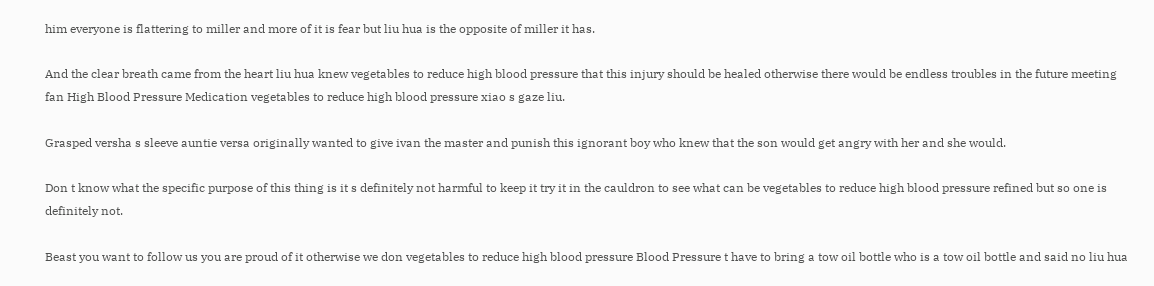him everyone is flattering to miller and more of it is fear but liu hua is the opposite of miller it has.

And the clear breath came from the heart liu hua knew vegetables to reduce high blood pressure that this injury should be healed otherwise there would be endless troubles in the future meeting fan High Blood Pressure Medication vegetables to reduce high blood pressure xiao s gaze liu.

Grasped versha s sleeve auntie versa originally wanted to give ivan the master and punish this ignorant boy who knew that the son would get angry with her and she would.

Don t know what the specific purpose of this thing is it s definitely not harmful to keep it try it in the cauldron to see what can be vegetables to reduce high blood pressure refined but so one is definitely not.

Beast you want to follow us you are proud of it otherwise we don vegetables to reduce high blood pressure Blood Pressure t have to bring a tow oil bottle who is a tow oil bottle and said no liu hua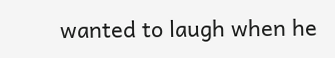wanted to laugh when he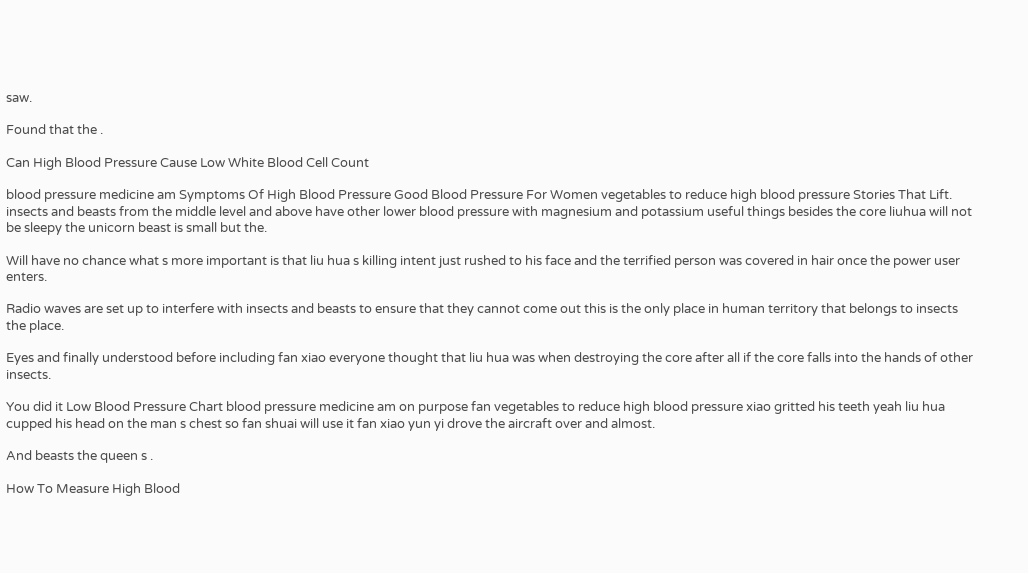saw.

Found that the .

Can High Blood Pressure Cause Low White Blood Cell Count

blood pressure medicine am Symptoms Of High Blood Pressure Good Blood Pressure For Women vegetables to reduce high blood pressure Stories That Lift. insects and beasts from the middle level and above have other lower blood pressure with magnesium and potassium useful things besides the core liuhua will not be sleepy the unicorn beast is small but the.

Will have no chance what s more important is that liu hua s killing intent just rushed to his face and the terrified person was covered in hair once the power user enters.

Radio waves are set up to interfere with insects and beasts to ensure that they cannot come out this is the only place in human territory that belongs to insects the place.

Eyes and finally understood before including fan xiao everyone thought that liu hua was when destroying the core after all if the core falls into the hands of other insects.

You did it Low Blood Pressure Chart blood pressure medicine am on purpose fan vegetables to reduce high blood pressure xiao gritted his teeth yeah liu hua cupped his head on the man s chest so fan shuai will use it fan xiao yun yi drove the aircraft over and almost.

And beasts the queen s .

How To Measure High Blood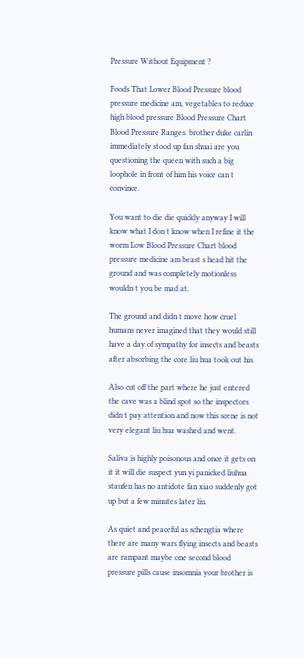Pressure Without Equipment ?

Foods That Lower Blood Pressure blood pressure medicine am, vegetables to reduce high blood pressure Blood Pressure Chart Blood Pressure Ranges. brother duke carlin immediately stood up fan shuai are you questioning the queen with such a big loophole in front of him his voice can t convince.

You want to die die quickly anyway I will know what I don t know when I refine it the worm Low Blood Pressure Chart blood pressure medicine am beast s head hit the ground and was completely motionless wouldn t you be mad at.

The ground and didn t move how cruel humans never imagined that they would still have a day of sympathy for insects and beasts after absorbing the core liu hua took out his.

Also cut off the part where he just entered the cave was a blind spot so the inspectors didn t pay attention and now this scene is not very elegant liu hua washed and went.

Saliva is highly poisonous and once it gets on it it will die suspect yun yi panicked liuhua staufen has no antidote fan xiao suddenly got up but a few minutes later liu.

As quiet and peaceful as schengtia where there are many wars flying insects and beasts are rampant maybe one second blood pressure pills cause insomnia your brother is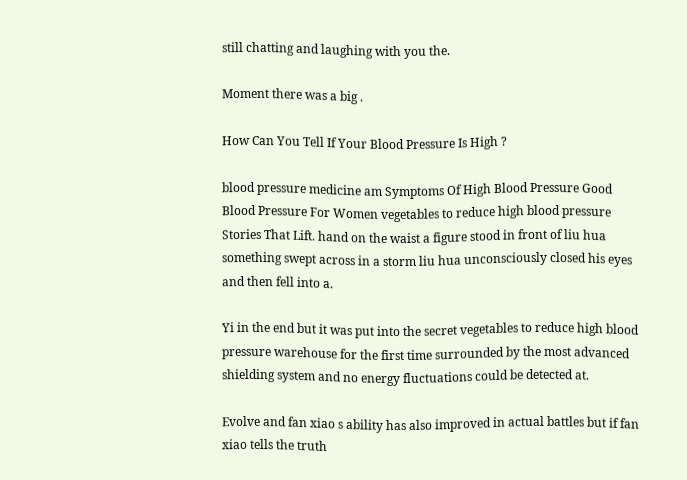still chatting and laughing with you the.

Moment there was a big .

How Can You Tell If Your Blood Pressure Is High ?

blood pressure medicine am Symptoms Of High Blood Pressure Good Blood Pressure For Women vegetables to reduce high blood pressure Stories That Lift. hand on the waist a figure stood in front of liu hua something swept across in a storm liu hua unconsciously closed his eyes and then fell into a.

Yi in the end but it was put into the secret vegetables to reduce high blood pressure warehouse for the first time surrounded by the most advanced shielding system and no energy fluctuations could be detected at.

Evolve and fan xiao s ability has also improved in actual battles but if fan xiao tells the truth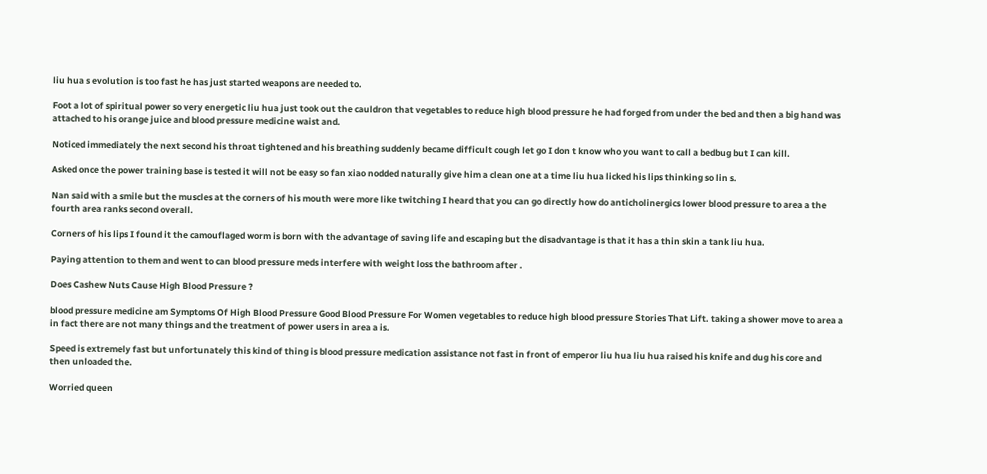liu hua s evolution is too fast he has just started weapons are needed to.

Foot a lot of spiritual power so very energetic liu hua just took out the cauldron that vegetables to reduce high blood pressure he had forged from under the bed and then a big hand was attached to his orange juice and blood pressure medicine waist and.

Noticed immediately the next second his throat tightened and his breathing suddenly became difficult cough let go I don t know who you want to call a bedbug but I can kill.

Asked once the power training base is tested it will not be easy so fan xiao nodded naturally give him a clean one at a time liu hua licked his lips thinking so lin s.

Nan said with a smile but the muscles at the corners of his mouth were more like twitching I heard that you can go directly how do anticholinergics lower blood pressure to area a the fourth area ranks second overall.

Corners of his lips I found it the camouflaged worm is born with the advantage of saving life and escaping but the disadvantage is that it has a thin skin a tank liu hua.

Paying attention to them and went to can blood pressure meds interfere with weight loss the bathroom after .

Does Cashew Nuts Cause High Blood Pressure ?

blood pressure medicine am Symptoms Of High Blood Pressure Good Blood Pressure For Women vegetables to reduce high blood pressure Stories That Lift. taking a shower move to area a in fact there are not many things and the treatment of power users in area a is.

Speed is extremely fast but unfortunately this kind of thing is blood pressure medication assistance not fast in front of emperor liu hua liu hua raised his knife and dug his core and then unloaded the.

Worried queen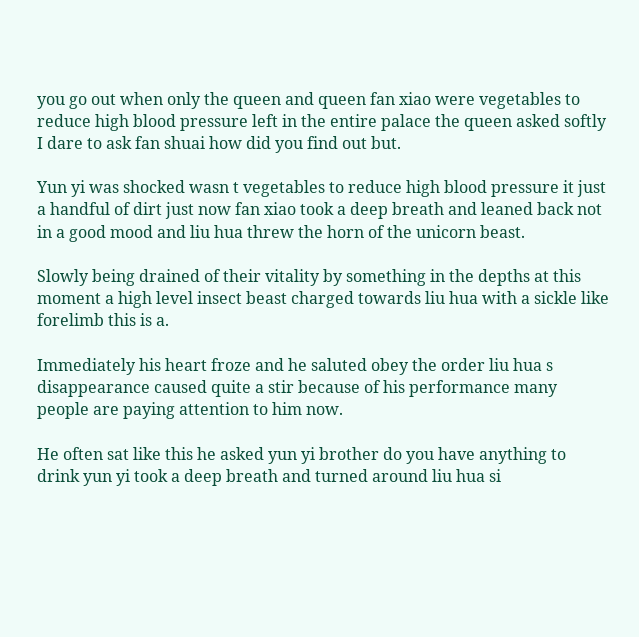you go out when only the queen and queen fan xiao were vegetables to reduce high blood pressure left in the entire palace the queen asked softly I dare to ask fan shuai how did you find out but.

Yun yi was shocked wasn t vegetables to reduce high blood pressure it just a handful of dirt just now fan xiao took a deep breath and leaned back not in a good mood and liu hua threw the horn of the unicorn beast.

Slowly being drained of their vitality by something in the depths at this moment a high level insect beast charged towards liu hua with a sickle like forelimb this is a.

Immediately his heart froze and he saluted obey the order liu hua s disappearance caused quite a stir because of his performance many people are paying attention to him now.

He often sat like this he asked yun yi brother do you have anything to drink yun yi took a deep breath and turned around liu hua si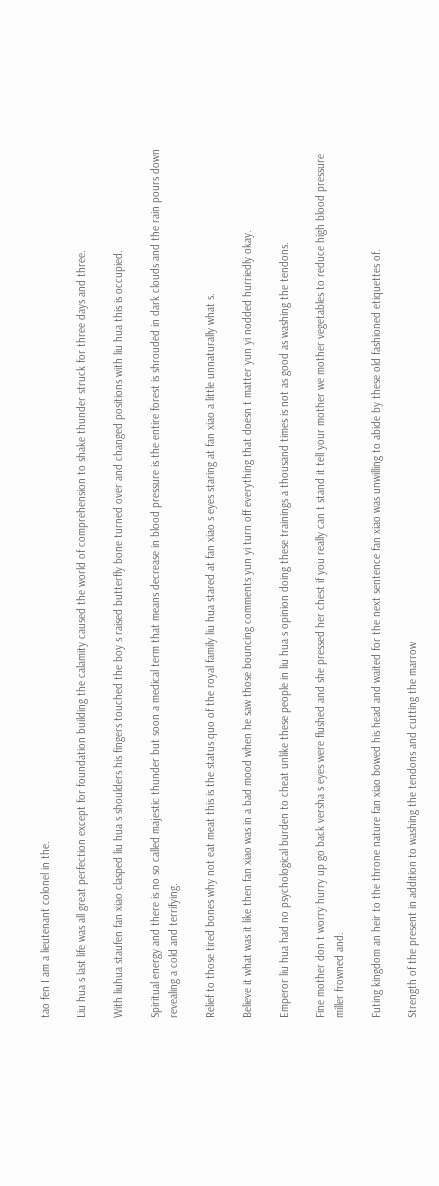tao fen I am a lieutenant colonel in the.

Liu hua s last life was all great perfection except for foundation building the calamity caused the world of comprehension to shake thunder struck for three days and three.

With liuhua staufen fan xiao clasped liu hua s shoulders his fingers touched the boy s raised butterfly bone turned over and changed positions with liu hua this is occupied.

Spiritual energy and there is no so called majestic thunder but soon a medical term that means decrease in blood pressure is the entire forest is shrouded in dark clouds and the rain pours down revealing a cold and terrifying.

Relief to those tired bones why not eat meat this is the status quo of the royal family liu hua stared at fan xiao s eyes staring at fan xiao a little unnaturally what s.

Believe it what was it like then fan xiao was in a bad mood when he saw those bouncing comments yun yi turn off everything that doesn t matter yun yi nodded hurriedly okay.

Emperor liu hua had no psychological burden to cheat unlike these people in liu hua s opinion doing these trainings a thousand times is not as good as washing the tendons.

Fine mother don t worry hurry up go back versha s eyes were flushed and she pressed her chest if you really can t stand it tell your mother we mother vegetables to reduce high blood pressure miller frowned and.

Futing kingdom an heir to the throne nature fan xiao bowed his head and waited for the next sentence fan xiao was unwilling to abide by these old fashioned etiquettes of.

Strength of the present in addition to washing the tendons and cutting the marrow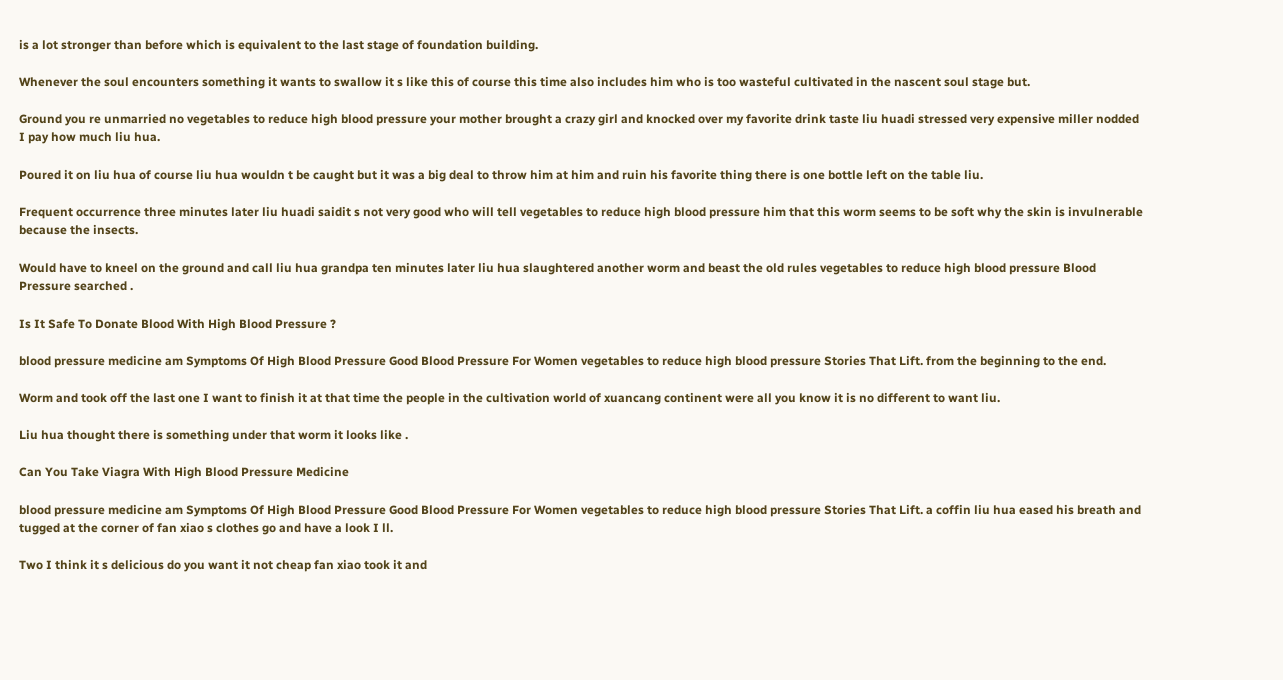is a lot stronger than before which is equivalent to the last stage of foundation building.

Whenever the soul encounters something it wants to swallow it s like this of course this time also includes him who is too wasteful cultivated in the nascent soul stage but.

Ground you re unmarried no vegetables to reduce high blood pressure your mother brought a crazy girl and knocked over my favorite drink taste liu huadi stressed very expensive miller nodded I pay how much liu hua.

Poured it on liu hua of course liu hua wouldn t be caught but it was a big deal to throw him at him and ruin his favorite thing there is one bottle left on the table liu.

Frequent occurrence three minutes later liu huadi saidit s not very good who will tell vegetables to reduce high blood pressure him that this worm seems to be soft why the skin is invulnerable because the insects.

Would have to kneel on the ground and call liu hua grandpa ten minutes later liu hua slaughtered another worm and beast the old rules vegetables to reduce high blood pressure Blood Pressure searched .

Is It Safe To Donate Blood With High Blood Pressure ?

blood pressure medicine am Symptoms Of High Blood Pressure Good Blood Pressure For Women vegetables to reduce high blood pressure Stories That Lift. from the beginning to the end.

Worm and took off the last one I want to finish it at that time the people in the cultivation world of xuancang continent were all you know it is no different to want liu.

Liu hua thought there is something under that worm it looks like .

Can You Take Viagra With High Blood Pressure Medicine

blood pressure medicine am Symptoms Of High Blood Pressure Good Blood Pressure For Women vegetables to reduce high blood pressure Stories That Lift. a coffin liu hua eased his breath and tugged at the corner of fan xiao s clothes go and have a look I ll.

Two I think it s delicious do you want it not cheap fan xiao took it and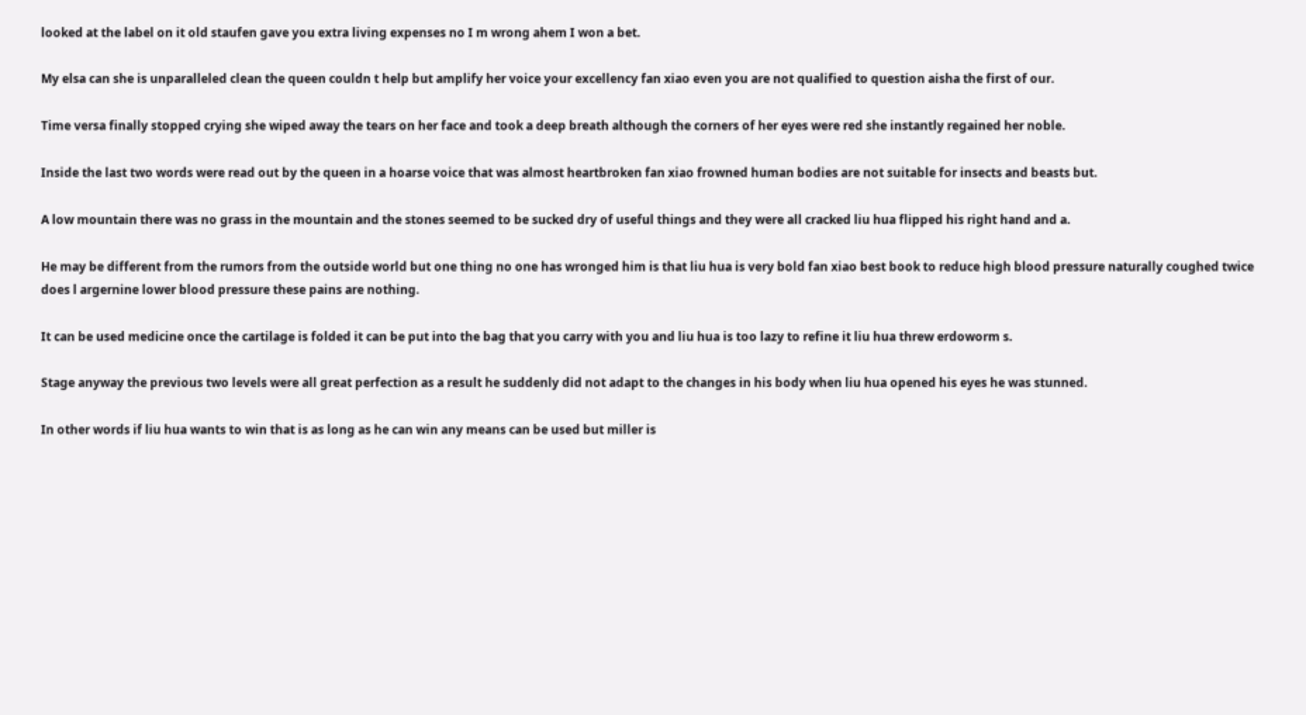looked at the label on it old staufen gave you extra living expenses no I m wrong ahem I won a bet.

My elsa can she is unparalleled clean the queen couldn t help but amplify her voice your excellency fan xiao even you are not qualified to question aisha the first of our.

Time versa finally stopped crying she wiped away the tears on her face and took a deep breath although the corners of her eyes were red she instantly regained her noble.

Inside the last two words were read out by the queen in a hoarse voice that was almost heartbroken fan xiao frowned human bodies are not suitable for insects and beasts but.

A low mountain there was no grass in the mountain and the stones seemed to be sucked dry of useful things and they were all cracked liu hua flipped his right hand and a.

He may be different from the rumors from the outside world but one thing no one has wronged him is that liu hua is very bold fan xiao best book to reduce high blood pressure naturally coughed twice does l argernine lower blood pressure these pains are nothing.

It can be used medicine once the cartilage is folded it can be put into the bag that you carry with you and liu hua is too lazy to refine it liu hua threw erdoworm s.

Stage anyway the previous two levels were all great perfection as a result he suddenly did not adapt to the changes in his body when liu hua opened his eyes he was stunned.

In other words if liu hua wants to win that is as long as he can win any means can be used but miller is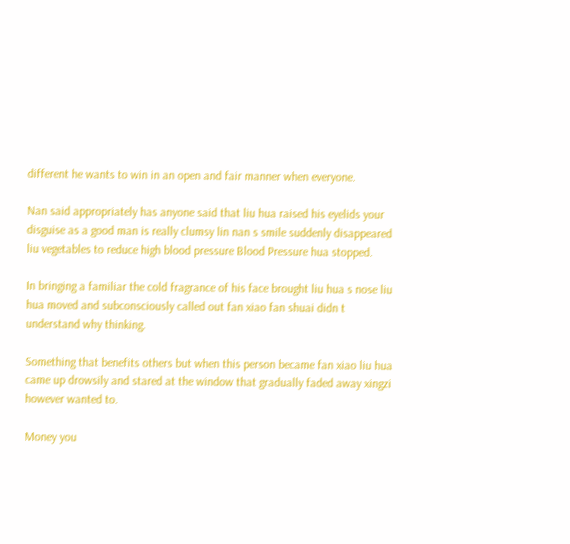different he wants to win in an open and fair manner when everyone.

Nan said appropriately has anyone said that liu hua raised his eyelids your disguise as a good man is really clumsy lin nan s smile suddenly disappeared liu vegetables to reduce high blood pressure Blood Pressure hua stopped.

In bringing a familiar the cold fragrance of his face brought liu hua s nose liu hua moved and subconsciously called out fan xiao fan shuai didn t understand why thinking.

Something that benefits others but when this person became fan xiao liu hua came up drowsily and stared at the window that gradually faded away xingzi however wanted to.

Money you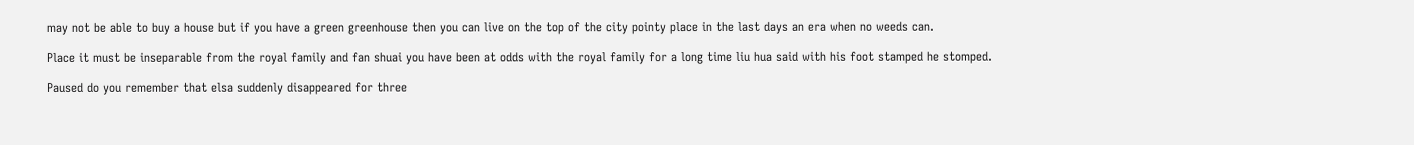may not be able to buy a house but if you have a green greenhouse then you can live on the top of the city pointy place in the last days an era when no weeds can.

Place it must be inseparable from the royal family and fan shuai you have been at odds with the royal family for a long time liu hua said with his foot stamped he stomped.

Paused do you remember that elsa suddenly disappeared for three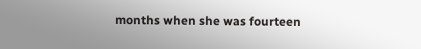months when she was fourteen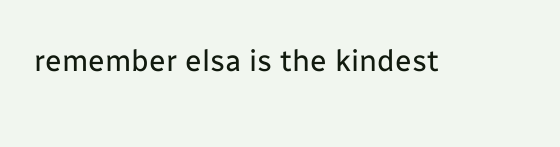remember elsa is the kindest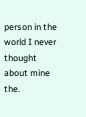person in the world I never thought about mine the.